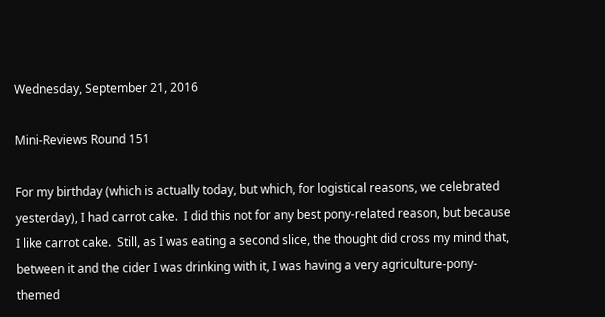Wednesday, September 21, 2016

Mini-Reviews Round 151

For my birthday (which is actually today, but which, for logistical reasons, we celebrated yesterday), I had carrot cake.  I did this not for any best pony-related reason, but because I like carrot cake.  Still, as I was eating a second slice, the thought did cross my mind that, between it and the cider I was drinking with it, I was having a very agriculture-pony-themed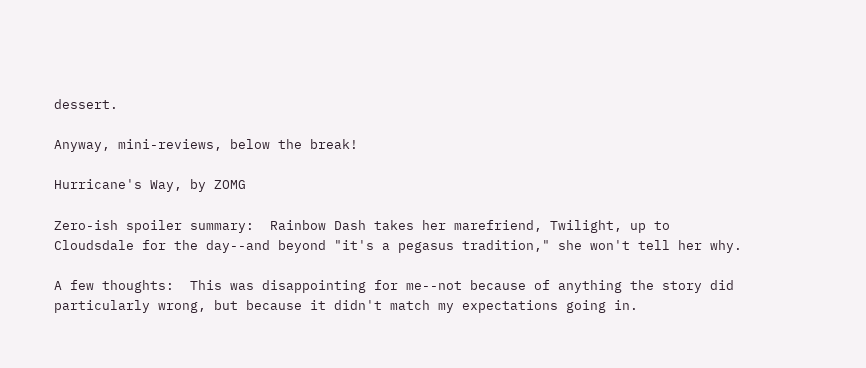dessert.

Anyway, mini-reviews, below the break!

Hurricane's Way, by ZOMG

Zero-ish spoiler summary:  Rainbow Dash takes her marefriend, Twilight, up to Cloudsdale for the day--and beyond "it's a pegasus tradition," she won't tell her why.

A few thoughts:  This was disappointing for me--not because of anything the story did particularly wrong, but because it didn't match my expectations going in.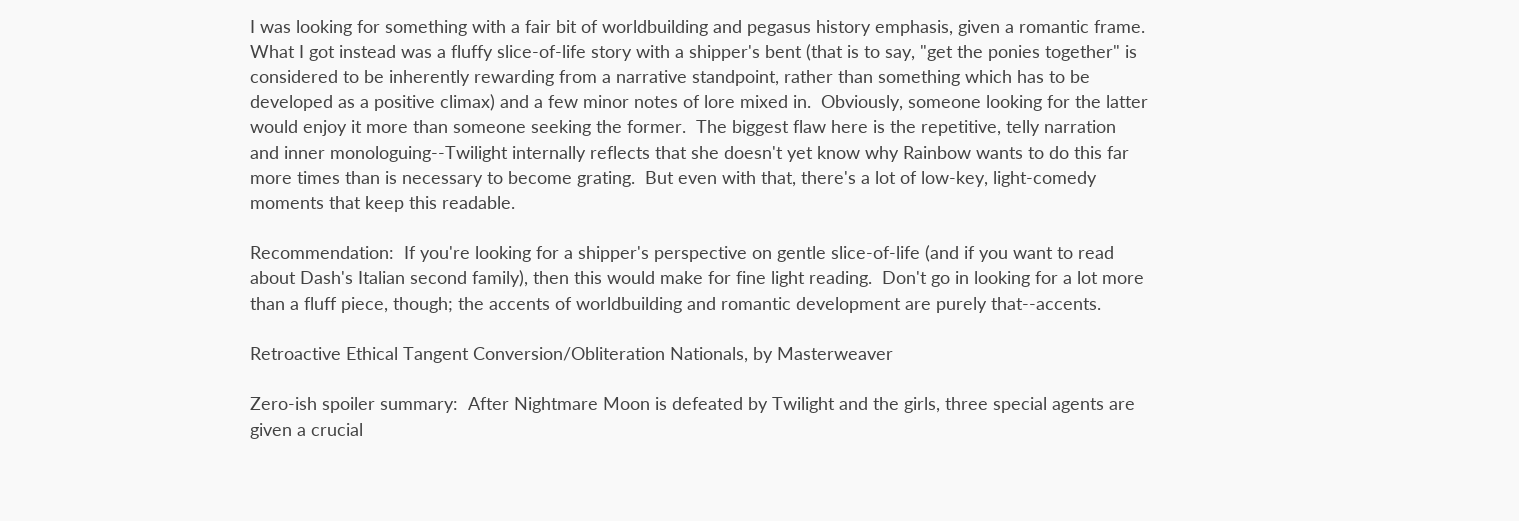I was looking for something with a fair bit of worldbuilding and pegasus history emphasis, given a romantic frame.  What I got instead was a fluffy slice-of-life story with a shipper's bent (that is to say, "get the ponies together" is considered to be inherently rewarding from a narrative standpoint, rather than something which has to be developed as a positive climax) and a few minor notes of lore mixed in.  Obviously, someone looking for the latter would enjoy it more than someone seeking the former.  The biggest flaw here is the repetitive, telly narration and inner monologuing--Twilight internally reflects that she doesn't yet know why Rainbow wants to do this far more times than is necessary to become grating.  But even with that, there's a lot of low-key, light-comedy moments that keep this readable.

Recommendation:  If you're looking for a shipper's perspective on gentle slice-of-life (and if you want to read about Dash's Italian second family), then this would make for fine light reading.  Don't go in looking for a lot more than a fluff piece, though; the accents of worldbuilding and romantic development are purely that--accents.

Retroactive Ethical Tangent Conversion/Obliteration Nationals, by Masterweaver

Zero-ish spoiler summary:  After Nightmare Moon is defeated by Twilight and the girls, three special agents are given a crucial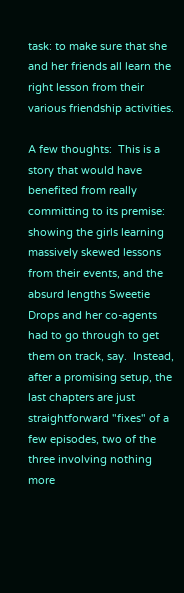task: to make sure that she and her friends all learn the right lesson from their various friendship activities.

A few thoughts:  This is a story that would have benefited from really committing to its premise: showing the girls learning massively skewed lessons from their events, and the absurd lengths Sweetie Drops and her co-agents had to go through to get them on track, say.  Instead, after a promising setup, the last chapters are just straightforward "fixes" of a few episodes, two of the three involving nothing more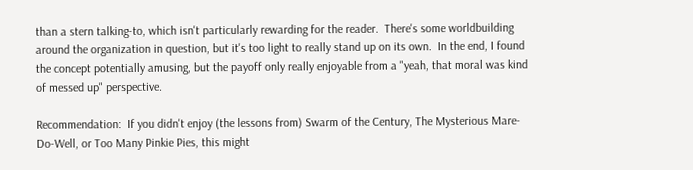than a stern talking-to, which isn't particularly rewarding for the reader.  There's some worldbuilding around the organization in question, but it's too light to really stand up on its own.  In the end, I found the concept potentially amusing, but the payoff only really enjoyable from a "yeah, that moral was kind of messed up" perspective.

Recommendation:  If you didn't enjoy (the lessons from) Swarm of the Century, The Mysterious Mare-Do-Well, or Too Many Pinkie Pies, this might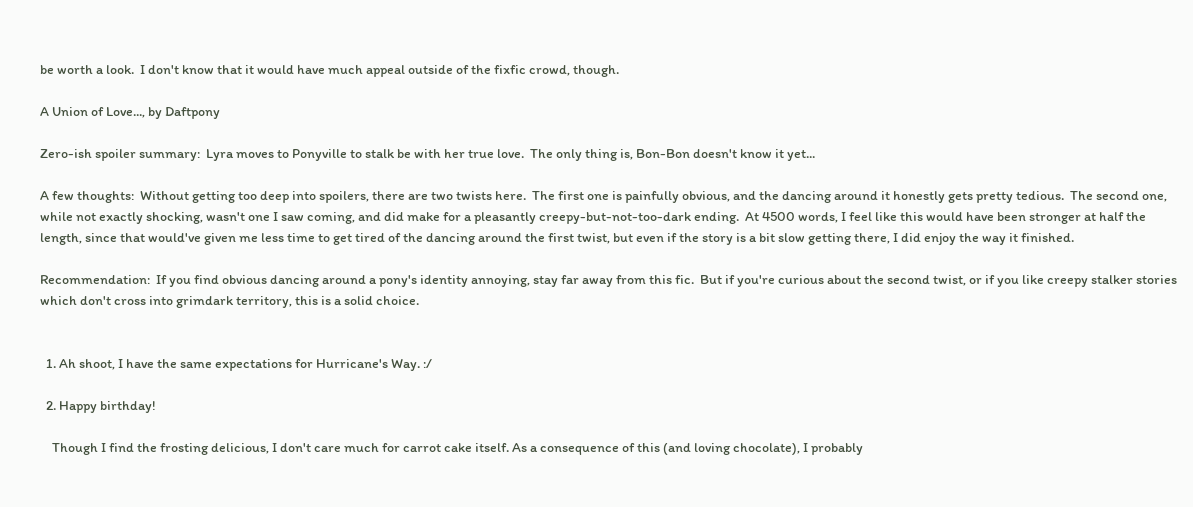be worth a look.  I don't know that it would have much appeal outside of the fixfic crowd, though.

A Union of Love..., by Daftpony

Zero-ish spoiler summary:  Lyra moves to Ponyville to stalk be with her true love.  The only thing is, Bon-Bon doesn't know it yet...

A few thoughts:  Without getting too deep into spoilers, there are two twists here.  The first one is painfully obvious, and the dancing around it honestly gets pretty tedious.  The second one, while not exactly shocking, wasn't one I saw coming, and did make for a pleasantly creepy-but-not-too-dark ending.  At 4500 words, I feel like this would have been stronger at half the length, since that would've given me less time to get tired of the dancing around the first twist, but even if the story is a bit slow getting there, I did enjoy the way it finished.

Recommendation:  If you find obvious dancing around a pony's identity annoying, stay far away from this fic.  But if you're curious about the second twist, or if you like creepy stalker stories which don't cross into grimdark territory, this is a solid choice.


  1. Ah shoot, I have the same expectations for Hurricane's Way. :/

  2. Happy birthday!

    Though I find the frosting delicious, I don't care much for carrot cake itself. As a consequence of this (and loving chocolate), I probably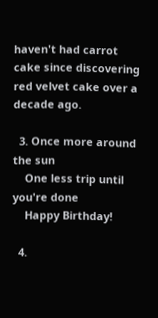haven't had carrot cake since discovering red velvet cake over a decade ago.

  3. Once more around the sun
    One less trip until you're done
    Happy Birthday!

  4.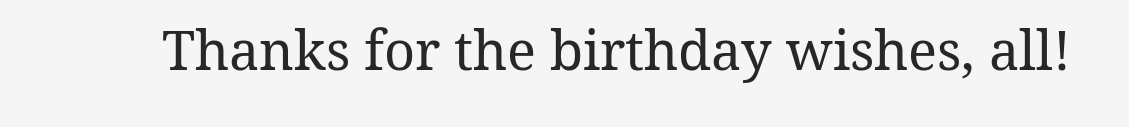Thanks for the birthday wishes, all!